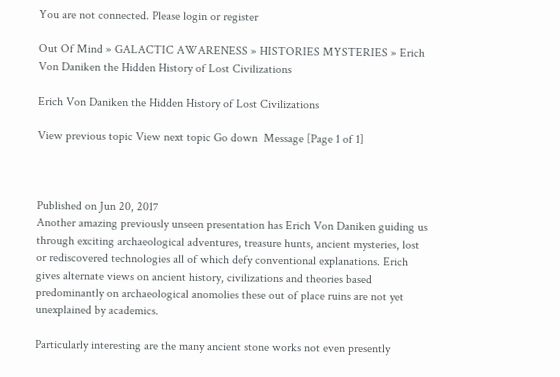You are not connected. Please login or register

Out Of Mind » GALACTIC AWARENESS » HISTORIES MYSTERIES » Erich Von Daniken the Hidden History of Lost Civilizations

Erich Von Daniken the Hidden History of Lost Civilizations

View previous topic View next topic Go down  Message [Page 1 of 1]



Published on Jun 20, 2017
Another amazing previously unseen presentation has Erich Von Daniken guiding us through exciting archaeological adventures, treasure hunts, ancient mysteries, lost or rediscovered technologies all of which defy conventional explanations. Erich gives alternate views on ancient history, civilizations and theories based predominantly on archaeological anomolies these out of place ruins are not yet unexplained by academics.

Particularly interesting are the many ancient stone works not even presently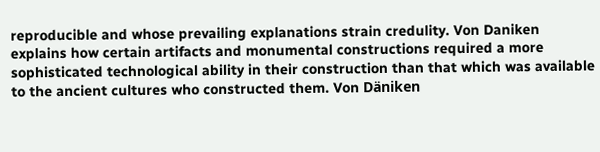reproducible and whose prevailing explanations strain credulity. Von Daniken explains how certain artifacts and monumental constructions required a more sophisticated technological ability in their construction than that which was available to the ancient cultures who constructed them. Von Däniken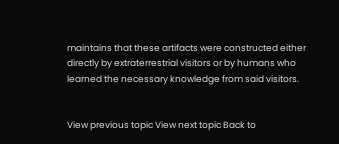maintains that these artifacts were constructed either directly by extraterrestrial visitors or by humans who learned the necessary knowledge from said visitors.


View previous topic View next topic Back to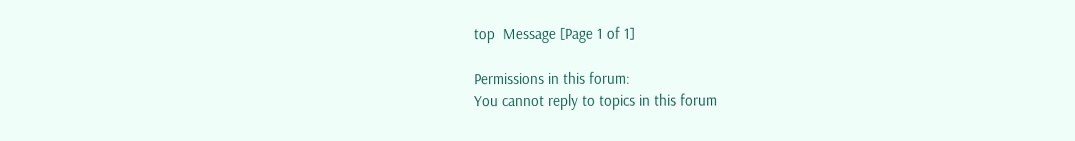top  Message [Page 1 of 1]

Permissions in this forum:
You cannot reply to topics in this forum